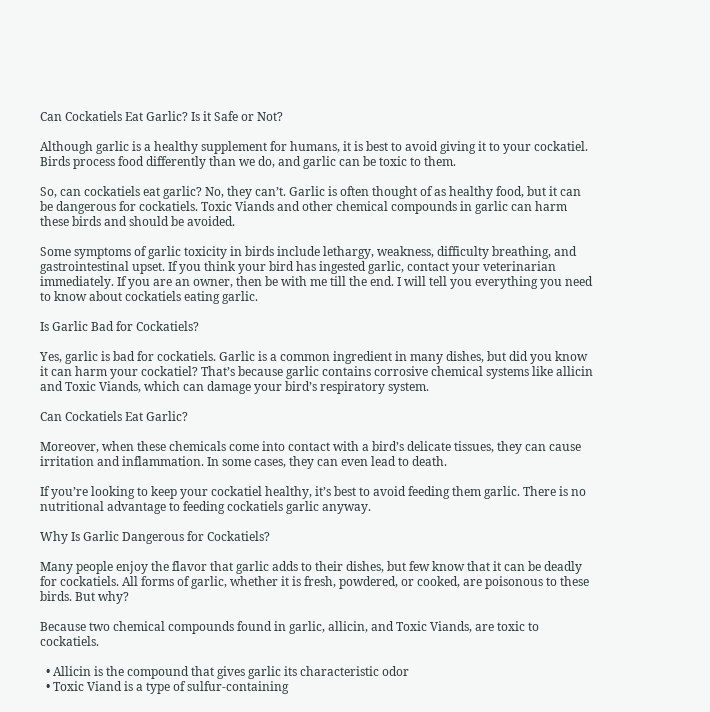Can Cockatiels Eat Garlic? Is it Safe or Not?

Although garlic is a healthy supplement for humans, it is best to avoid giving it to your cockatiel. Birds process food differently than we do, and garlic can be toxic to them.

So, can cockatiels eat garlic? No, they can’t. Garlic is often thought of as healthy food, but it can be dangerous for cockatiels. Toxic Viands and other chemical compounds in garlic can harm these birds and should be avoided.

Some symptoms of garlic toxicity in birds include lethargy, weakness, difficulty breathing, and gastrointestinal upset. If you think your bird has ingested garlic, contact your veterinarian immediately. If you are an owner, then be with me till the end. I will tell you everything you need to know about cockatiels eating garlic.

Is Garlic Bad for Cockatiels?

Yes, garlic is bad for cockatiels. Garlic is a common ingredient in many dishes, but did you know it can harm your cockatiel? That’s because garlic contains corrosive chemical systems like allicin and Toxic Viands, which can damage your bird’s respiratory system.

Can Cockatiels Eat Garlic?

Moreover, when these chemicals come into contact with a bird’s delicate tissues, they can cause irritation and inflammation. In some cases, they can even lead to death.

If you’re looking to keep your cockatiel healthy, it’s best to avoid feeding them garlic. There is no nutritional advantage to feeding cockatiels garlic anyway.

Why Is Garlic Dangerous for Cockatiels?

Many people enjoy the flavor that garlic adds to their dishes, but few know that it can be deadly for cockatiels. All forms of garlic, whether it is fresh, powdered, or cooked, are poisonous to these birds. But why?

Because two chemical compounds found in garlic, allicin, and Toxic Viands, are toxic to cockatiels.

  • Allicin is the compound that gives garlic its characteristic odor
  • Toxic Viand is a type of sulfur-containing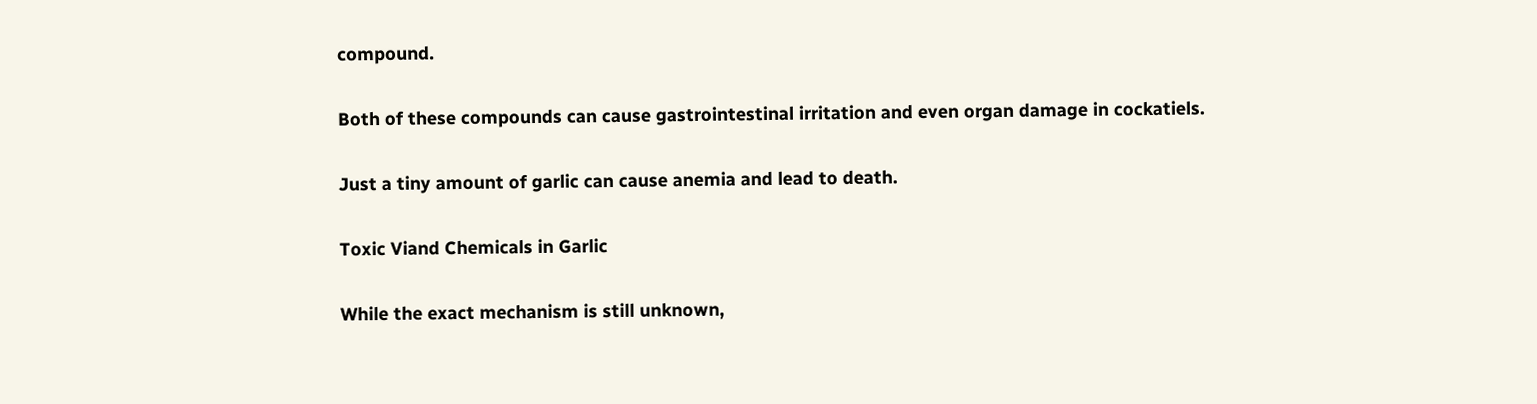compound.

Both of these compounds can cause gastrointestinal irritation and even organ damage in cockatiels.

Just a tiny amount of garlic can cause anemia and lead to death.

Toxic Viand Chemicals in Garlic

While the exact mechanism is still unknown,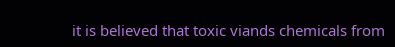it is believed that toxic viands chemicals from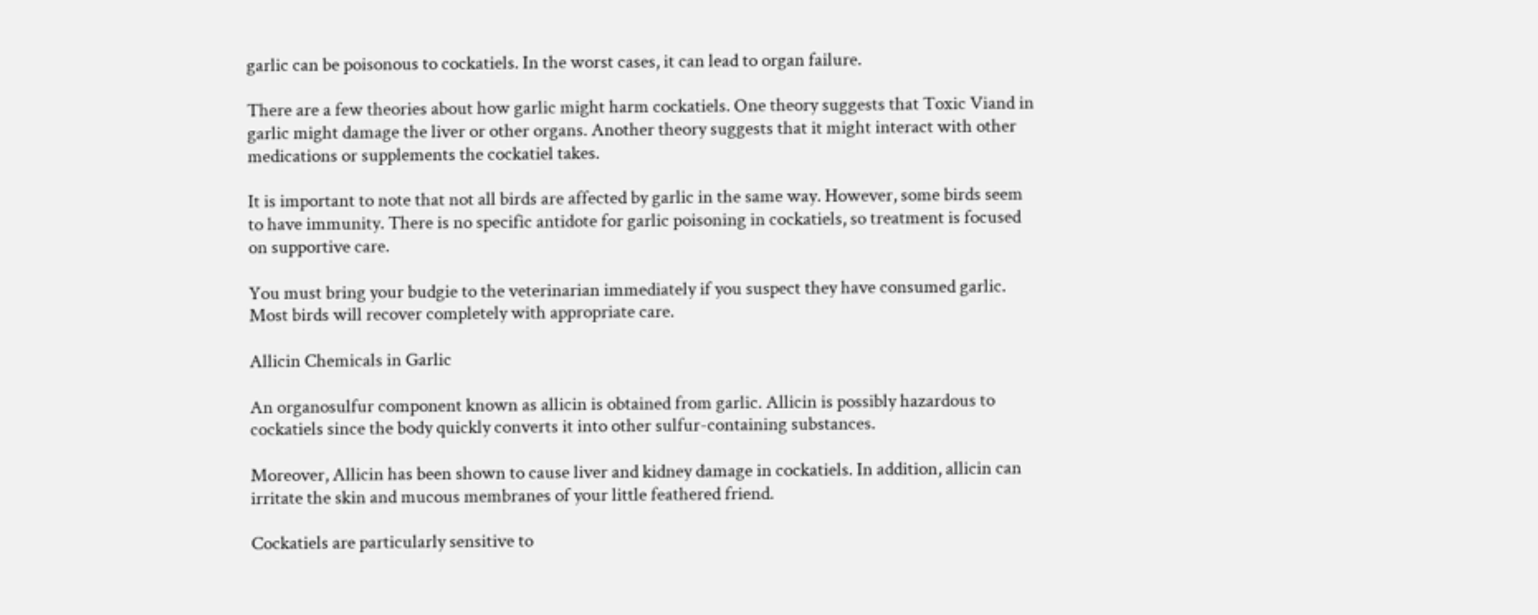garlic can be poisonous to cockatiels. In the worst cases, it can lead to organ failure.

There are a few theories about how garlic might harm cockatiels. One theory suggests that Toxic Viand in garlic might damage the liver or other organs. Another theory suggests that it might interact with other medications or supplements the cockatiel takes.

It is important to note that not all birds are affected by garlic in the same way. However, some birds seem to have immunity. There is no specific antidote for garlic poisoning in cockatiels, so treatment is focused on supportive care.

You must bring your budgie to the veterinarian immediately if you suspect they have consumed garlic. Most birds will recover completely with appropriate care.

Allicin Chemicals in Garlic

An organosulfur component known as allicin is obtained from garlic. Allicin is possibly hazardous to cockatiels since the body quickly converts it into other sulfur-containing substances.

Moreover, Allicin has been shown to cause liver and kidney damage in cockatiels. In addition, allicin can irritate the skin and mucous membranes of your little feathered friend.

Cockatiels are particularly sensitive to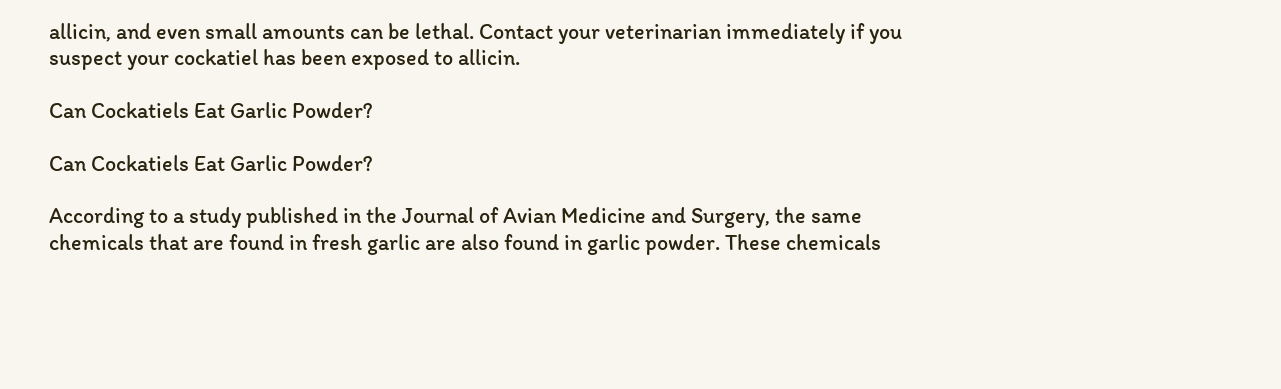allicin, and even small amounts can be lethal. Contact your veterinarian immediately if you suspect your cockatiel has been exposed to allicin.

Can Cockatiels Eat Garlic Powder?

Can Cockatiels Eat Garlic Powder?

According to a study published in the Journal of Avian Medicine and Surgery, the same chemicals that are found in fresh garlic are also found in garlic powder. These chemicals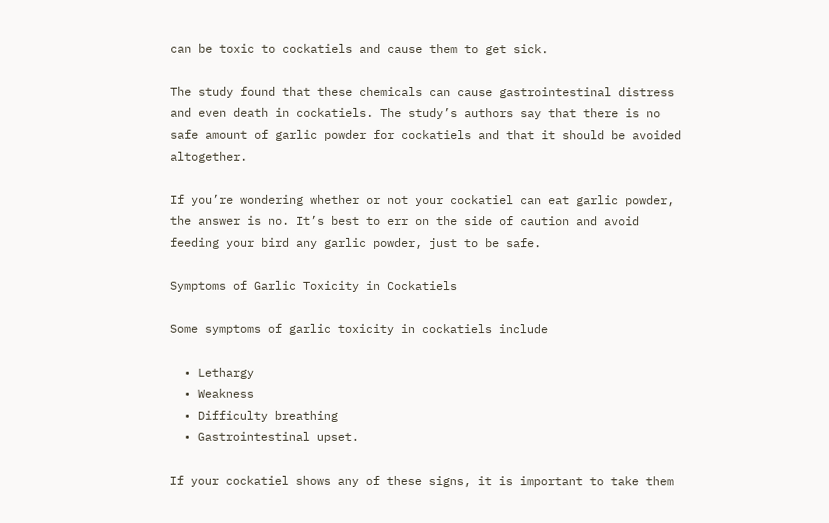can be toxic to cockatiels and cause them to get sick.

The study found that these chemicals can cause gastrointestinal distress and even death in cockatiels. The study’s authors say that there is no safe amount of garlic powder for cockatiels and that it should be avoided altogether.

If you’re wondering whether or not your cockatiel can eat garlic powder, the answer is no. It’s best to err on the side of caution and avoid feeding your bird any garlic powder, just to be safe.

Symptoms of Garlic Toxicity in Cockatiels

Some symptoms of garlic toxicity in cockatiels include

  • Lethargy
  • Weakness
  • Difficulty breathing
  • Gastrointestinal upset.

If your cockatiel shows any of these signs, it is important to take them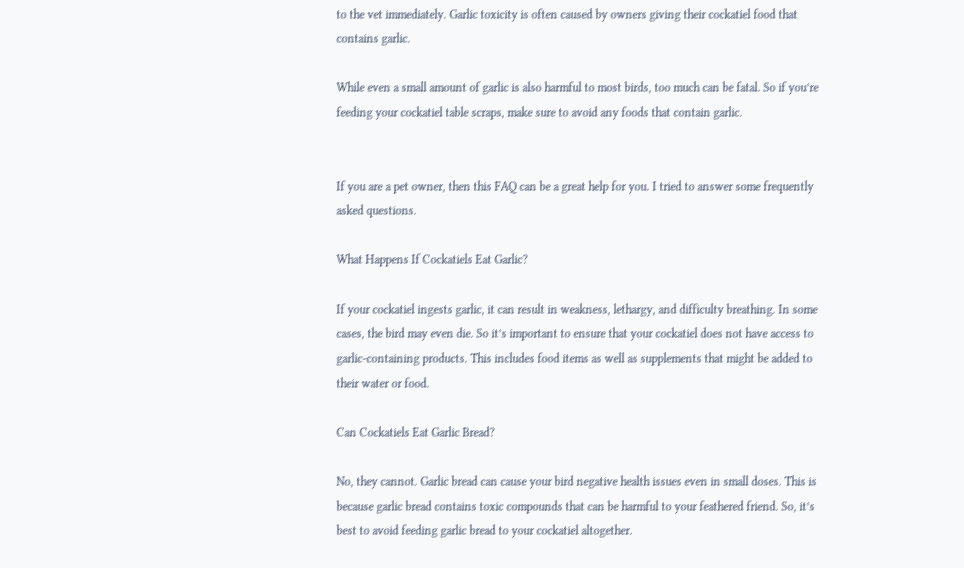to the vet immediately. Garlic toxicity is often caused by owners giving their cockatiel food that contains garlic.

While even a small amount of garlic is also harmful to most birds, too much can be fatal. So if you’re feeding your cockatiel table scraps, make sure to avoid any foods that contain garlic.


If you are a pet owner, then this FAQ can be a great help for you. I tried to answer some frequently asked questions.

What Happens If Cockatiels Eat Garlic?

If your cockatiel ingests garlic, it can result in weakness, lethargy, and difficulty breathing. In some cases, the bird may even die. So it’s important to ensure that your cockatiel does not have access to garlic-containing products. This includes food items as well as supplements that might be added to their water or food.

Can Cockatiels Eat Garlic Bread?

No, they cannot. Garlic bread can cause your bird negative health issues even in small doses. This is because garlic bread contains toxic compounds that can be harmful to your feathered friend. So, it’s best to avoid feeding garlic bread to your cockatiel altogether.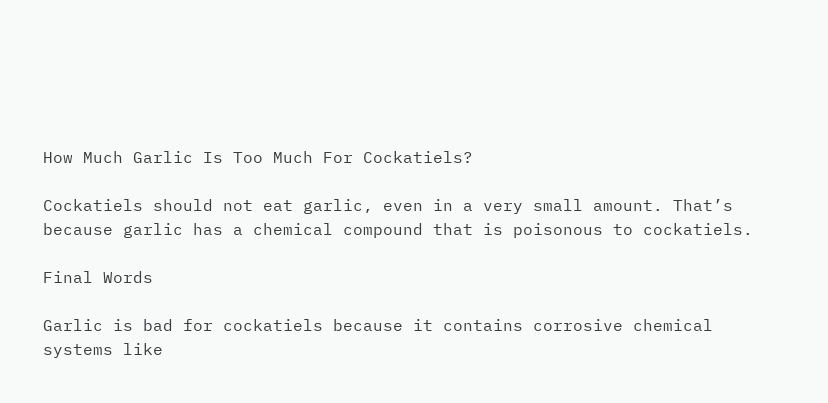How Much Garlic Is Too Much For Cockatiels?

Cockatiels should not eat garlic, even in a very small amount. That’s because garlic has a chemical compound that is poisonous to cockatiels.

Final Words

Garlic is bad for cockatiels because it contains corrosive chemical systems like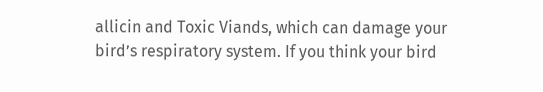allicin and Toxic Viands, which can damage your bird’s respiratory system. If you think your bird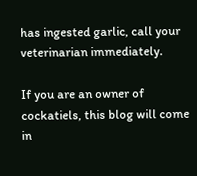has ingested garlic, call your veterinarian immediately.

If you are an owner of cockatiels, this blog will come in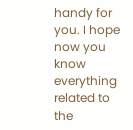handy for you. I hope now you know everything related to the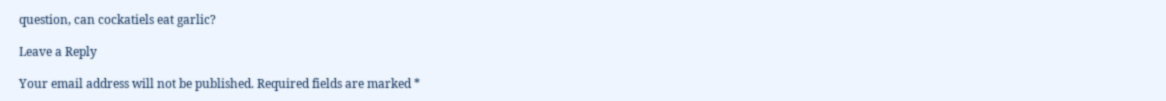question, can cockatiels eat garlic?

Leave a Reply

Your email address will not be published. Required fields are marked *